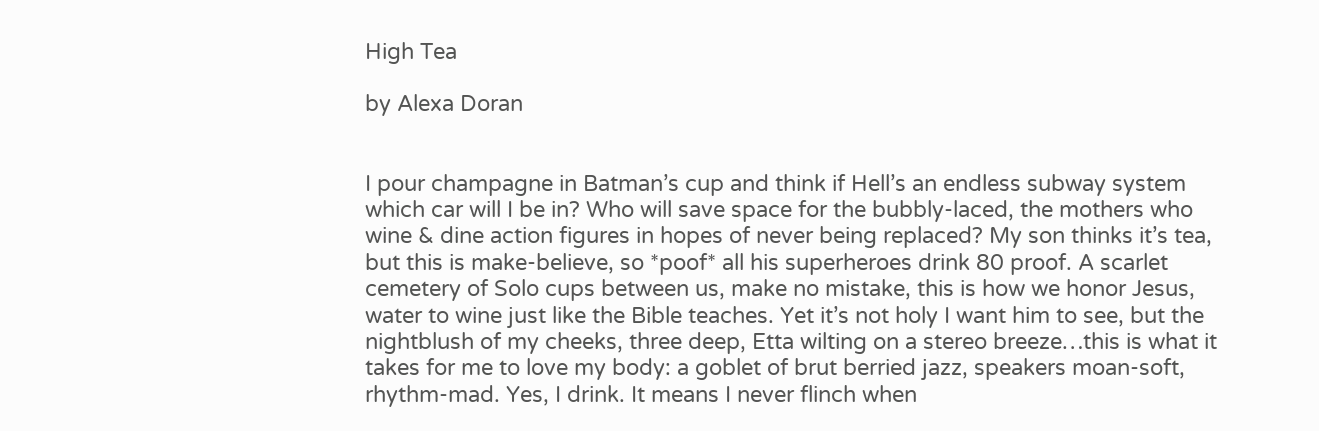High Tea

by Alexa Doran


I pour champagne in Batman’s cup and think if Hell’s an endless subway system which car will I be in? Who will save space for the bubbly-laced, the mothers who wine & dine action figures in hopes of never being replaced? My son thinks it’s tea, but this is make-believe, so *poof* all his superheroes drink 80 proof. A scarlet cemetery of Solo cups between us, make no mistake, this is how we honor Jesus, water to wine just like the Bible teaches. Yet it’s not holy I want him to see, but the nightblush of my cheeks, three deep, Etta wilting on a stereo breeze…this is what it takes for me to love my body: a goblet of brut berried jazz, speakers moan-soft, rhythm-mad. Yes, I drink. It means I never flinch when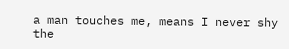a man touches me, means I never shy the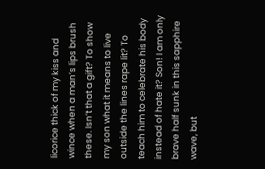licorice thick of my kiss and wince when a man’s lips brush these. Isn’t that a gift? To show my son what it means to live outside the lines rape lit? To teach him to celebrate his body instead of hate it? Son! I am only brave half sunk in this sapphire wave, but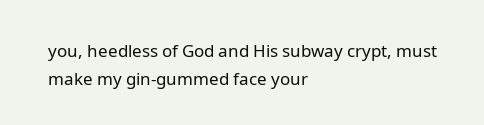you, heedless of God and His subway crypt, must make my gin-gummed face your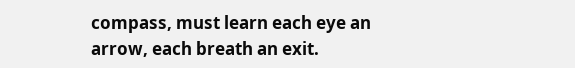compass, must learn each eye an arrow, each breath an exit.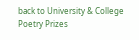back to University & College Poetry Prizes